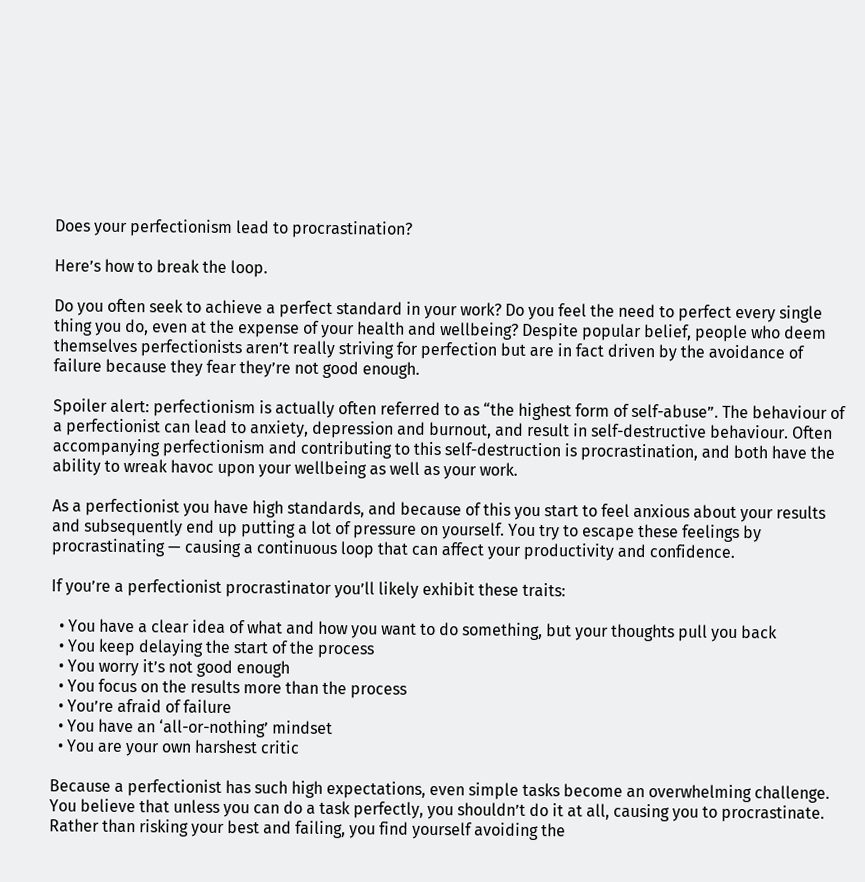Does your perfectionism lead to procrastination?

Here’s how to break the loop.

Do you often seek to achieve a perfect standard in your work? Do you feel the need to perfect every single thing you do, even at the expense of your health and wellbeing? Despite popular belief, people who deem themselves perfectionists aren’t really striving for perfection but are in fact driven by the avoidance of failure because they fear they’re not good enough.

Spoiler alert: perfectionism is actually often referred to as “the highest form of self-abuse”. The behaviour of a perfectionist can lead to anxiety, depression and burnout, and result in self-destructive behaviour. Often accompanying perfectionism and contributing to this self-destruction is procrastination, and both have the ability to wreak havoc upon your wellbeing as well as your work.

As a perfectionist you have high standards, and because of this you start to feel anxious about your results and subsequently end up putting a lot of pressure on yourself. You try to escape these feelings by procrastinating — causing a continuous loop that can affect your productivity and confidence.

If you’re a perfectionist procrastinator you’ll likely exhibit these traits:

  • You have a clear idea of what and how you want to do something, but your thoughts pull you back
  • You keep delaying the start of the process
  • You worry it’s not good enough
  • You focus on the results more than the process
  • You’re afraid of failure
  • You have an ‘all-or-nothing’ mindset
  • You are your own harshest critic

Because a perfectionist has such high expectations, even simple tasks become an overwhelming challenge. You believe that unless you can do a task perfectly, you shouldn’t do it at all, causing you to procrastinate. Rather than risking your best and failing, you find yourself avoiding the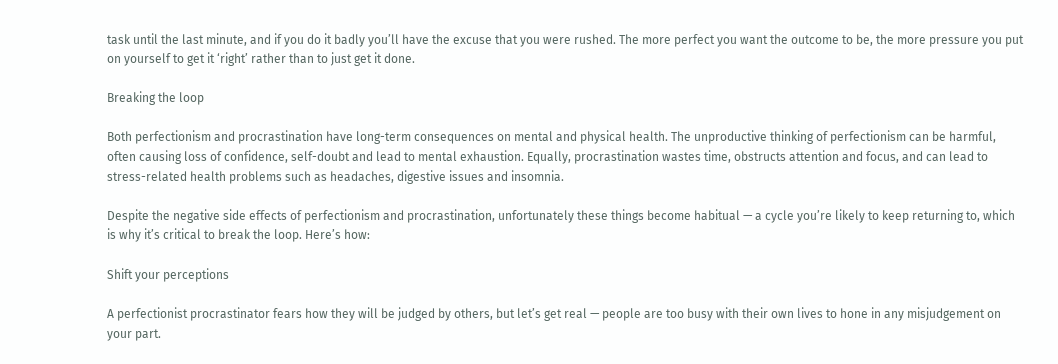task until the last minute, and if you do it badly you’ll have the excuse that you were rushed. The more perfect you want the outcome to be, the more pressure you put on yourself to get it ‘right’ rather than to just get it done.

Breaking the loop

Both perfectionism and procrastination have long-term consequences on mental and physical health. The unproductive thinking of perfectionism can be harmful, often causing loss of confidence, self-doubt and lead to mental exhaustion. Equally, procrastination wastes time, obstructs attention and focus, and can lead to stress-related health problems such as headaches, digestive issues and insomnia.

Despite the negative side effects of perfectionism and procrastination, unfortunately these things become habitual — a cycle you’re likely to keep returning to, which is why it’s critical to break the loop. Here’s how:

Shift your perceptions

A perfectionist procrastinator fears how they will be judged by others, but let’s get real — people are too busy with their own lives to hone in any misjudgement on your part.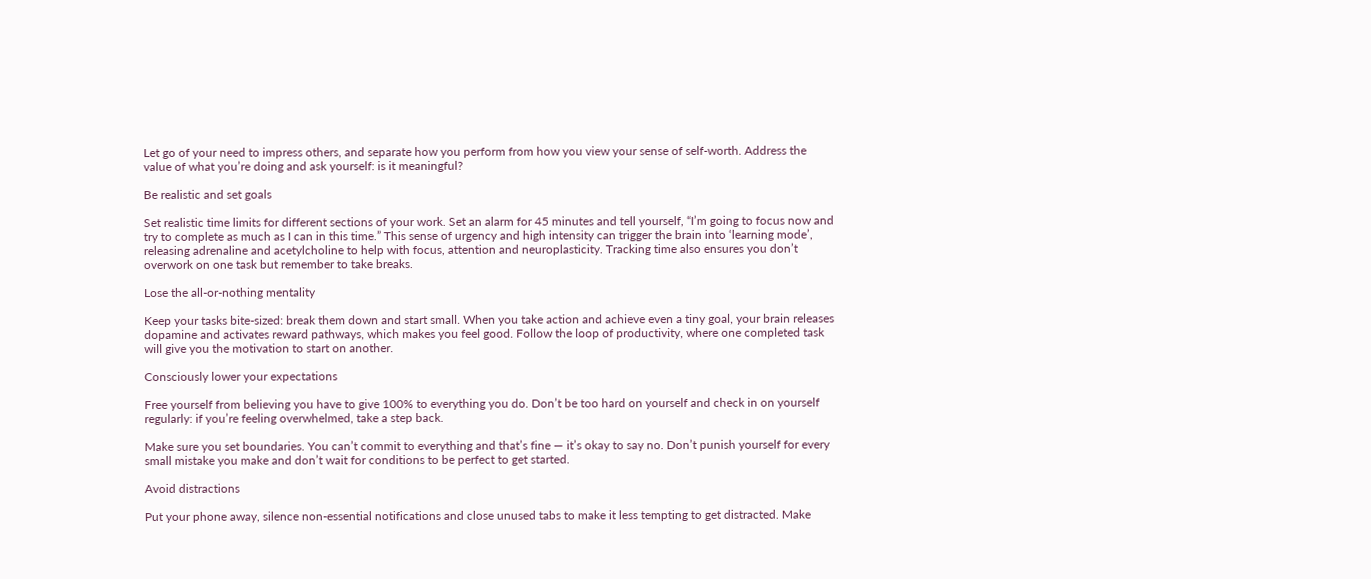Let go of your need to impress others, and separate how you perform from how you view your sense of self-worth. Address the value of what you’re doing and ask yourself: is it meaningful?

Be realistic and set goals

Set realistic time limits for different sections of your work. Set an alarm for 45 minutes and tell yourself, “I’m going to focus now and try to complete as much as I can in this time.” This sense of urgency and high intensity can trigger the brain into ‘learning mode’, releasing adrenaline and acetylcholine to help with focus, attention and neuroplasticity. Tracking time also ensures you don’t overwork on one task but remember to take breaks.

Lose the all-or-nothing mentality

Keep your tasks bite-sized: break them down and start small. When you take action and achieve even a tiny goal, your brain releases dopamine and activates reward pathways, which makes you feel good. Follow the loop of productivity, where one completed task will give you the motivation to start on another.

Consciously lower your expectations

Free yourself from believing you have to give 100% to everything you do. Don’t be too hard on yourself and check in on yourself regularly: if you’re feeling overwhelmed, take a step back.

Make sure you set boundaries. You can’t commit to everything and that’s fine — it’s okay to say no. Don’t punish yourself for every small mistake you make and don’t wait for conditions to be perfect to get started.

Avoid distractions

Put your phone away, silence non-essential notifications and close unused tabs to make it less tempting to get distracted. Make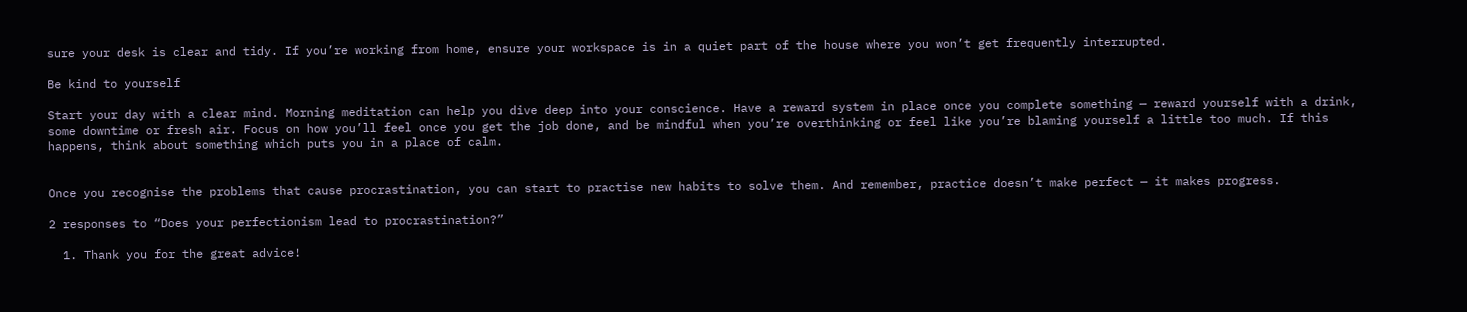sure your desk is clear and tidy. If you’re working from home, ensure your workspace is in a quiet part of the house where you won’t get frequently interrupted.

Be kind to yourself

Start your day with a clear mind. Morning meditation can help you dive deep into your conscience. Have a reward system in place once you complete something — reward yourself with a drink, some downtime or fresh air. Focus on how you’ll feel once you get the job done, and be mindful when you’re overthinking or feel like you’re blaming yourself a little too much. If this happens, think about something which puts you in a place of calm.


Once you recognise the problems that cause procrastination, you can start to practise new habits to solve them. And remember, practice doesn’t make perfect — it makes progress.

2 responses to “Does your perfectionism lead to procrastination?”

  1. Thank you for the great advice!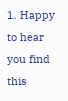1. Happy to hear you find this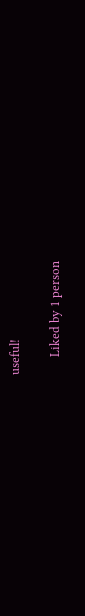useful!

      Liked by 1 person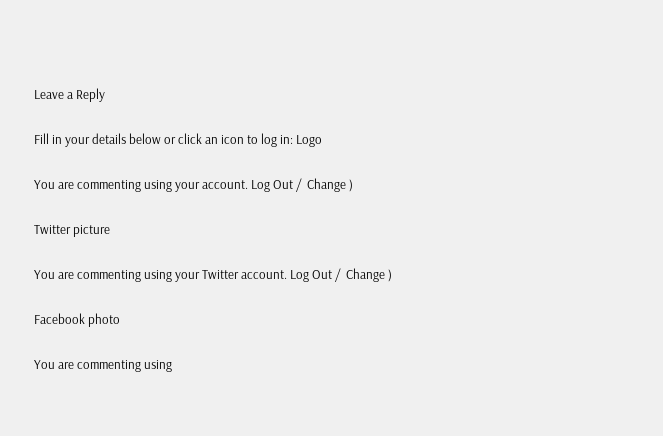Leave a Reply

Fill in your details below or click an icon to log in: Logo

You are commenting using your account. Log Out /  Change )

Twitter picture

You are commenting using your Twitter account. Log Out /  Change )

Facebook photo

You are commenting using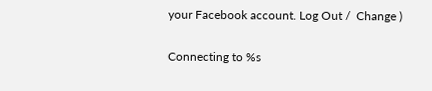your Facebook account. Log Out /  Change )

Connecting to %s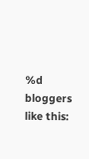%d bloggers like this: